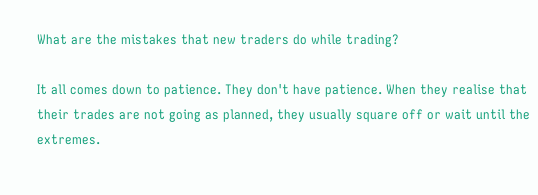What are the mistakes that new traders do while trading?

It all comes down to patience. They don't have patience. When they realise that their trades are not going as planned, they usually square off or wait until the extremes.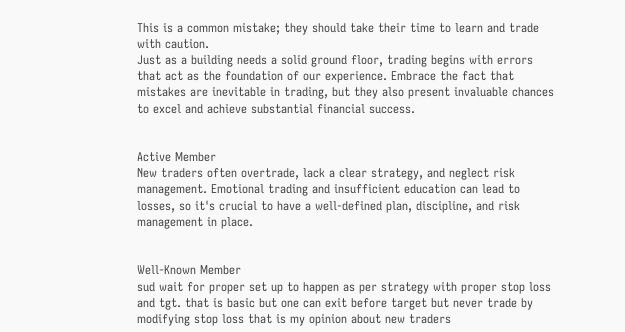This is a common mistake; they should take their time to learn and trade with caution.
Just as a building needs a solid ground floor, trading begins with errors that act as the foundation of our experience. Embrace the fact that mistakes are inevitable in trading, but they also present invaluable chances to excel and achieve substantial financial success.


Active Member
New traders often overtrade, lack a clear strategy, and neglect risk management. Emotional trading and insufficient education can lead to losses, so it's crucial to have a well-defined plan, discipline, and risk management in place.


Well-Known Member
sud wait for proper set up to happen as per strategy with proper stop loss and tgt. that is basic but one can exit before target but never trade by modifying stop loss that is my opinion about new traders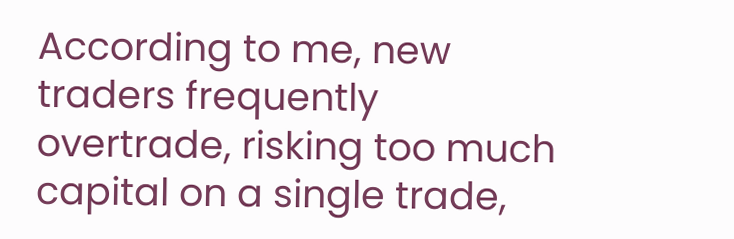According to me, new traders frequently overtrade, risking too much capital on a single trade,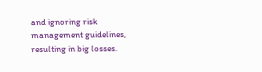and ignoring risk management guidelines, resulting in big losses.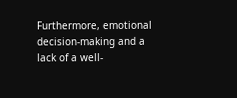Furthermore, emotional decision-making and a lack of a well-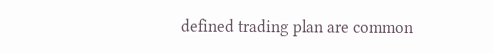defined trading plan are common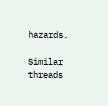hazards.

Similar threads